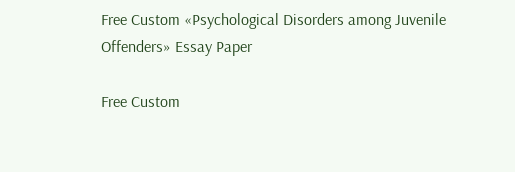Free Custom «Psychological Disorders among Juvenile Offenders» Essay Paper

Free Custom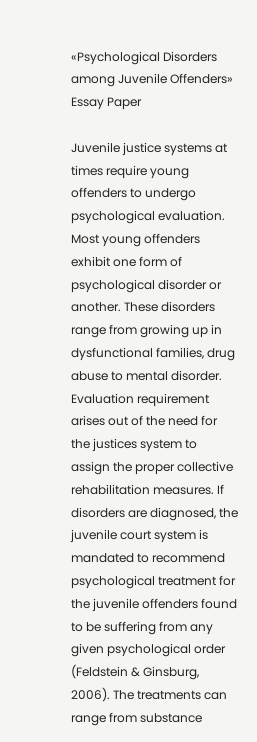«Psychological Disorders among Juvenile Offenders» Essay Paper

Juvenile justice systems at times require young offenders to undergo psychological evaluation. Most young offenders exhibit one form of psychological disorder or another. These disorders range from growing up in dysfunctional families, drug abuse to mental disorder. Evaluation requirement arises out of the need for the justices system to assign the proper collective rehabilitation measures. If disorders are diagnosed, the juvenile court system is mandated to recommend psychological treatment for the juvenile offenders found to be suffering from any given psychological order (Feldstein & Ginsburg, 2006). The treatments can range from substance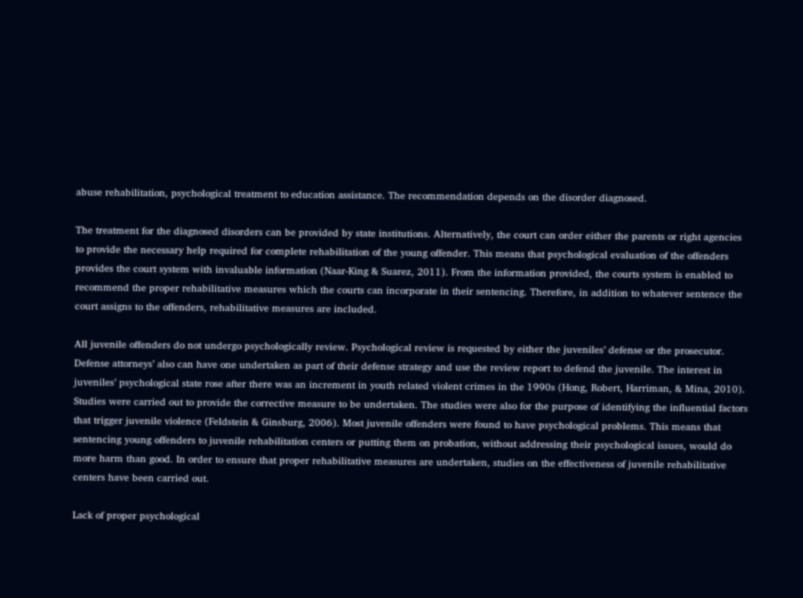abuse rehabilitation, psychological treatment to education assistance. The recommendation depends on the disorder diagnosed.

The treatment for the diagnosed disorders can be provided by state institutions. Alternatively, the court can order either the parents or right agencies to provide the necessary help required for complete rehabilitation of the young offender. This means that psychological evaluation of the offenders provides the court system with invaluable information (Naar-King & Suarez, 2011). From the information provided, the courts system is enabled to recommend the proper rehabilitative measures which the courts can incorporate in their sentencing. Therefore, in addition to whatever sentence the court assigns to the offenders, rehabilitative measures are included.

All juvenile offenders do not undergo psychologically review. Psychological review is requested by either the juveniles’ defense or the prosecutor. Defense attorneys’ also can have one undertaken as part of their defense strategy and use the review report to defend the juvenile. The interest in juveniles’ psychological state rose after there was an increment in youth related violent crimes in the 1990s (Hong, Robert, Harriman, & Mina, 2010). Studies were carried out to provide the corrective measure to be undertaken. The studies were also for the purpose of identifying the influential factors that trigger juvenile violence (Feldstein & Ginsburg, 2006). Most juvenile offenders were found to have psychological problems. This means that sentencing young offenders to juvenile rehabilitation centers or putting them on probation, without addressing their psychological issues, would do more harm than good. In order to ensure that proper rehabilitative measures are undertaken, studies on the effectiveness of juvenile rehabilitative centers have been carried out.

Lack of proper psychological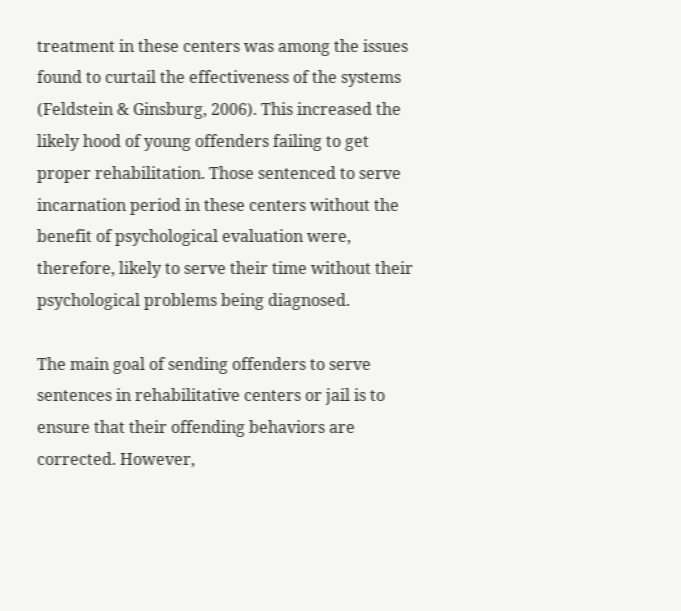treatment in these centers was among the issues found to curtail the effectiveness of the systems (Feldstein & Ginsburg, 2006). This increased the likely hood of young offenders failing to get proper rehabilitation. Those sentenced to serve incarnation period in these centers without the benefit of psychological evaluation were, therefore, likely to serve their time without their psychological problems being diagnosed.

The main goal of sending offenders to serve sentences in rehabilitative centers or jail is to ensure that their offending behaviors are corrected. However,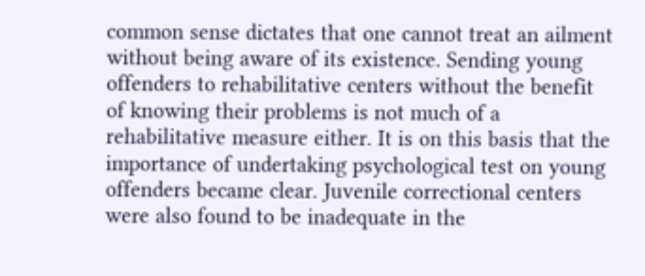common sense dictates that one cannot treat an ailment without being aware of its existence. Sending young offenders to rehabilitative centers without the benefit of knowing their problems is not much of a rehabilitative measure either. It is on this basis that the importance of undertaking psychological test on young offenders became clear. Juvenile correctional centers were also found to be inadequate in the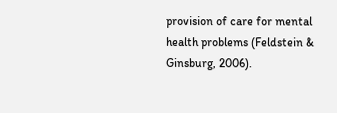provision of care for mental health problems (Feldstein & Ginsburg, 2006).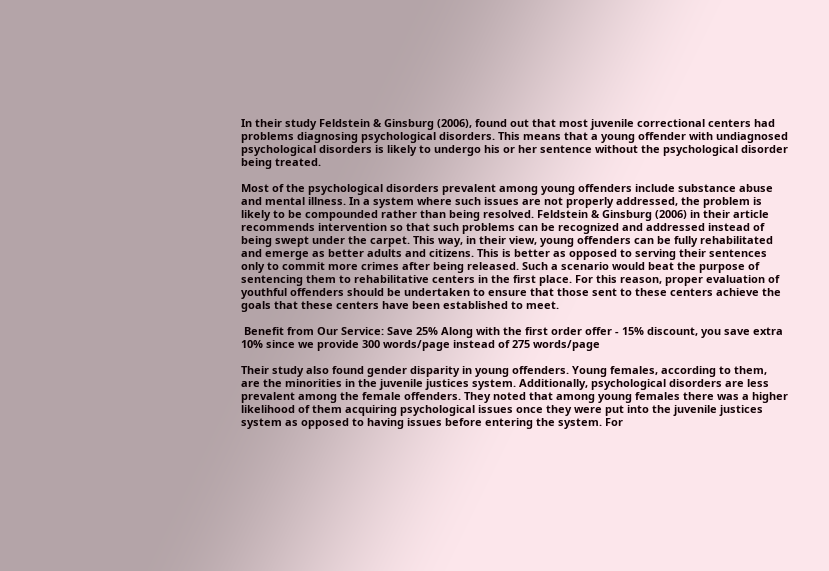In their study Feldstein & Ginsburg (2006), found out that most juvenile correctional centers had problems diagnosing psychological disorders. This means that a young offender with undiagnosed psychological disorders is likely to undergo his or her sentence without the psychological disorder being treated.

Most of the psychological disorders prevalent among young offenders include substance abuse and mental illness. In a system where such issues are not properly addressed, the problem is likely to be compounded rather than being resolved. Feldstein & Ginsburg (2006) in their article recommends intervention so that such problems can be recognized and addressed instead of being swept under the carpet. This way, in their view, young offenders can be fully rehabilitated and emerge as better adults and citizens. This is better as opposed to serving their sentences only to commit more crimes after being released. Such a scenario would beat the purpose of sentencing them to rehabilitative centers in the first place. For this reason, proper evaluation of youthful offenders should be undertaken to ensure that those sent to these centers achieve the goals that these centers have been established to meet.

 Benefit from Our Service: Save 25% Along with the first order offer - 15% discount, you save extra 10% since we provide 300 words/page instead of 275 words/page

Their study also found gender disparity in young offenders. Young females, according to them, are the minorities in the juvenile justices system. Additionally, psychological disorders are less prevalent among the female offenders. They noted that among young females there was a higher likelihood of them acquiring psychological issues once they were put into the juvenile justices system as opposed to having issues before entering the system. For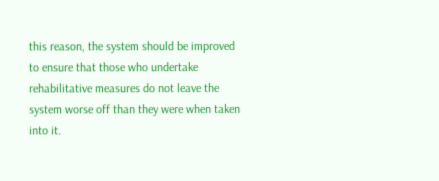this reason, the system should be improved to ensure that those who undertake rehabilitative measures do not leave the system worse off than they were when taken into it.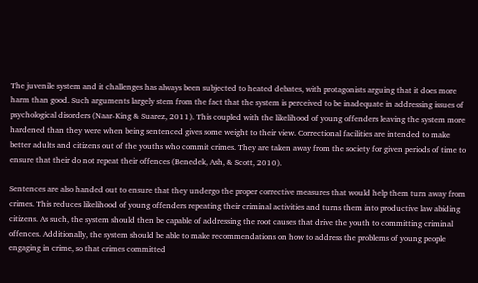The juvenile system and it challenges has always been subjected to heated debates, with protagonists arguing that it does more harm than good. Such arguments largely stem from the fact that the system is perceived to be inadequate in addressing issues of psychological disorders (Naar-King & Suarez, 2011). This coupled with the likelihood of young offenders leaving the system more hardened than they were when being sentenced gives some weight to their view. Correctional facilities are intended to make better adults and citizens out of the youths who commit crimes. They are taken away from the society for given periods of time to ensure that their do not repeat their offences (Benedek, Ash, & Scott, 2010).

Sentences are also handed out to ensure that they undergo the proper corrective measures that would help them turn away from crimes. This reduces likelihood of young offenders repeating their criminal activities and turns them into productive law abiding citizens. As such, the system should then be capable of addressing the root causes that drive the youth to committing criminal offences. Additionally, the system should be able to make recommendations on how to address the problems of young people engaging in crime, so that crimes committed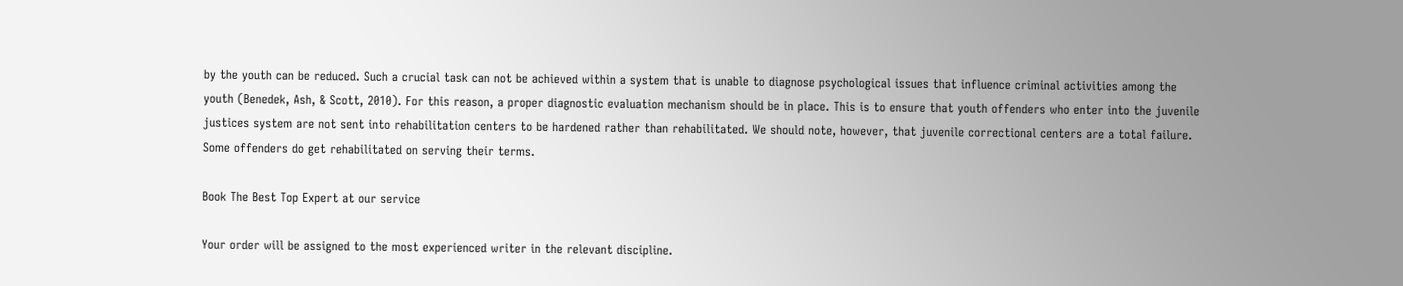by the youth can be reduced. Such a crucial task can not be achieved within a system that is unable to diagnose psychological issues that influence criminal activities among the youth (Benedek, Ash, & Scott, 2010). For this reason, a proper diagnostic evaluation mechanism should be in place. This is to ensure that youth offenders who enter into the juvenile justices system are not sent into rehabilitation centers to be hardened rather than rehabilitated. We should note, however, that juvenile correctional centers are a total failure. Some offenders do get rehabilitated on serving their terms.

Book The Best Top Expert at our service

Your order will be assigned to the most experienced writer in the relevant discipline.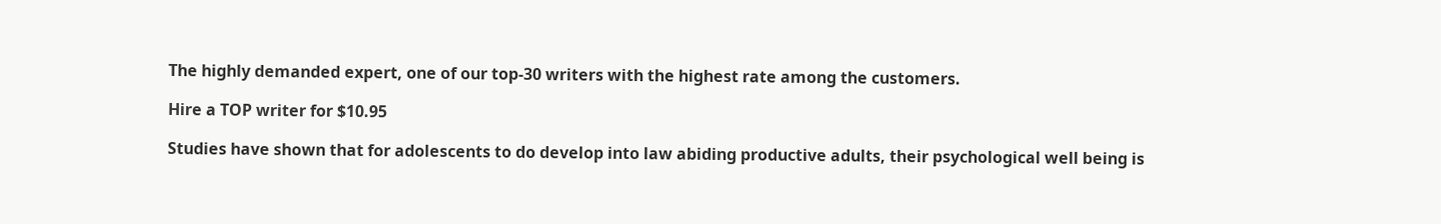The highly demanded expert, one of our top-30 writers with the highest rate among the customers.

Hire a TOP writer for $10.95

Studies have shown that for adolescents to do develop into law abiding productive adults, their psychological well being is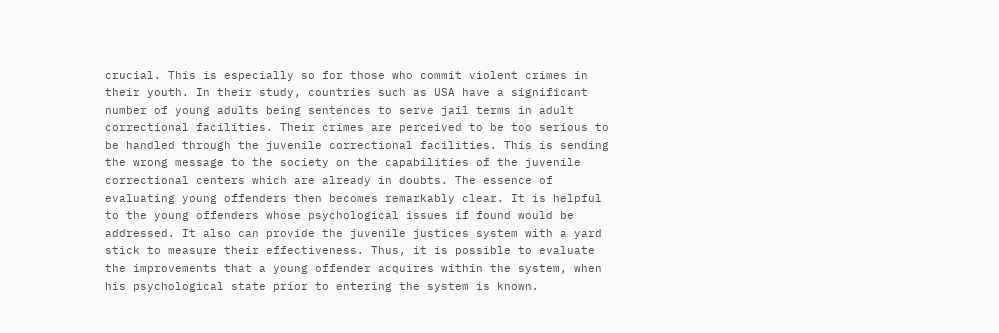crucial. This is especially so for those who commit violent crimes in their youth. In their study, countries such as USA have a significant number of young adults being sentences to serve jail terms in adult correctional facilities. Their crimes are perceived to be too serious to be handled through the juvenile correctional facilities. This is sending the wrong message to the society on the capabilities of the juvenile correctional centers which are already in doubts. The essence of evaluating young offenders then becomes remarkably clear. It is helpful to the young offenders whose psychological issues if found would be addressed. It also can provide the juvenile justices system with a yard stick to measure their effectiveness. Thus, it is possible to evaluate the improvements that a young offender acquires within the system, when his psychological state prior to entering the system is known.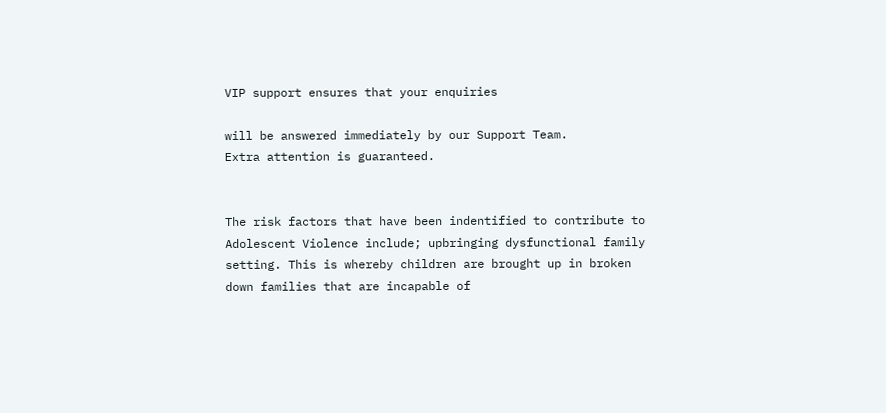VIP support ensures that your enquiries

will be answered immediately by our Support Team.
Extra attention is guaranteed.


The risk factors that have been indentified to contribute to Adolescent Violence include; upbringing dysfunctional family setting. This is whereby children are brought up in broken down families that are incapable of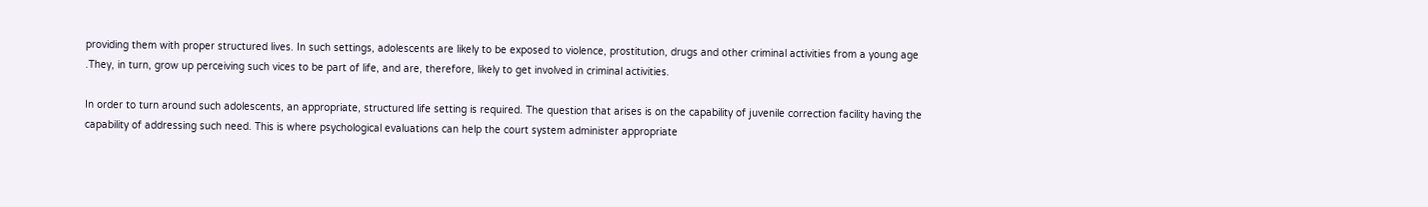providing them with proper structured lives. In such settings, adolescents are likely to be exposed to violence, prostitution, drugs and other criminal activities from a young age .They, in turn, grow up perceiving such vices to be part of life, and are, therefore, likely to get involved in criminal activities.

In order to turn around such adolescents, an appropriate, structured life setting is required. The question that arises is on the capability of juvenile correction facility having the capability of addressing such need. This is where psychological evaluations can help the court system administer appropriate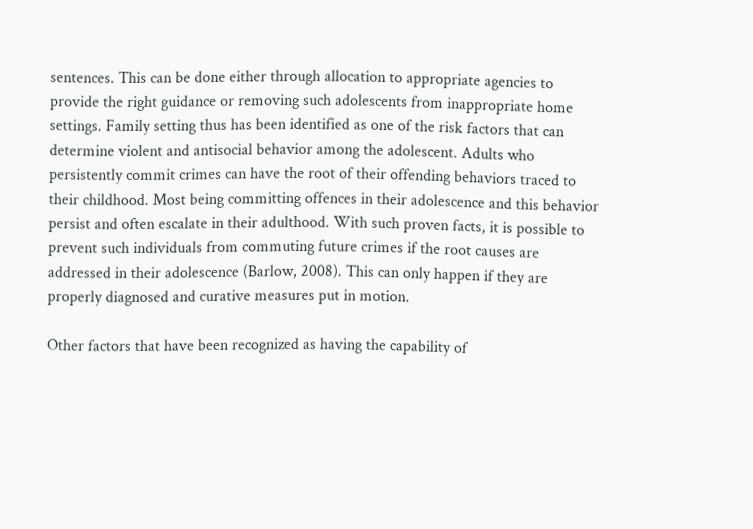sentences. This can be done either through allocation to appropriate agencies to provide the right guidance or removing such adolescents from inappropriate home settings. Family setting thus has been identified as one of the risk factors that can determine violent and antisocial behavior among the adolescent. Adults who persistently commit crimes can have the root of their offending behaviors traced to their childhood. Most being committing offences in their adolescence and this behavior persist and often escalate in their adulthood. With such proven facts, it is possible to prevent such individuals from commuting future crimes if the root causes are addressed in their adolescence (Barlow, 2008). This can only happen if they are properly diagnosed and curative measures put in motion.

Other factors that have been recognized as having the capability of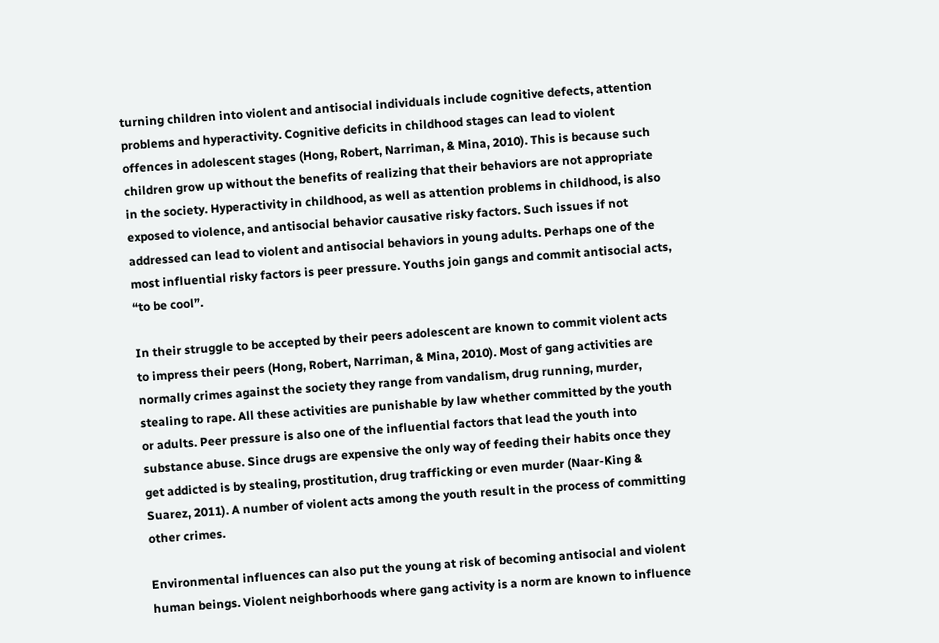turning children into violent and antisocial individuals include cognitive defects, attention problems and hyperactivity. Cognitive deficits in childhood stages can lead to violent offences in adolescent stages (Hong, Robert, Narriman, & Mina, 2010). This is because such children grow up without the benefits of realizing that their behaviors are not appropriate in the society. Hyperactivity in childhood, as well as attention problems in childhood, is also exposed to violence, and antisocial behavior causative risky factors. Such issues if not addressed can lead to violent and antisocial behaviors in young adults. Perhaps one of the most influential risky factors is peer pressure. Youths join gangs and commit antisocial acts, “to be cool”.

In their struggle to be accepted by their peers adolescent are known to commit violent acts to impress their peers (Hong, Robert, Narriman, & Mina, 2010). Most of gang activities are normally crimes against the society they range from vandalism, drug running, murder, stealing to rape. All these activities are punishable by law whether committed by the youth or adults. Peer pressure is also one of the influential factors that lead the youth into substance abuse. Since drugs are expensive the only way of feeding their habits once they get addicted is by stealing, prostitution, drug trafficking or even murder (Naar-King & Suarez, 2011). A number of violent acts among the youth result in the process of committing other crimes.

Environmental influences can also put the young at risk of becoming antisocial and violent human beings. Violent neighborhoods where gang activity is a norm are known to influence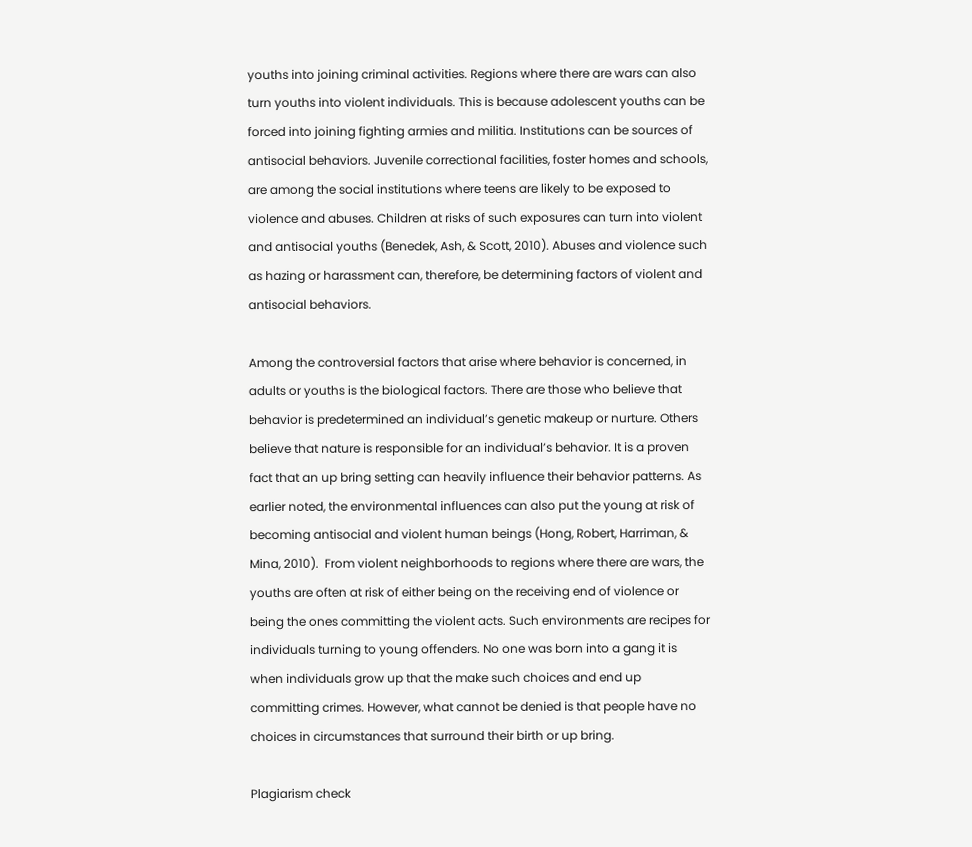youths into joining criminal activities. Regions where there are wars can also turn youths into violent individuals. This is because adolescent youths can be forced into joining fighting armies and militia. Institutions can be sources of antisocial behaviors. Juvenile correctional facilities, foster homes and schools, are among the social institutions where teens are likely to be exposed to violence and abuses. Children at risks of such exposures can turn into violent and antisocial youths (Benedek, Ash, & Scott, 2010). Abuses and violence such as hazing or harassment can, therefore, be determining factors of violent and antisocial behaviors.

Among the controversial factors that arise where behavior is concerned, in adults or youths is the biological factors. There are those who believe that behavior is predetermined an individual’s genetic makeup or nurture. Others believe that nature is responsible for an individual’s behavior. It is a proven fact that an up bring setting can heavily influence their behavior patterns. As earlier noted, the environmental influences can also put the young at risk of becoming antisocial and violent human beings (Hong, Robert, Harriman, & Mina, 2010).  From violent neighborhoods to regions where there are wars, the youths are often at risk of either being on the receiving end of violence or being the ones committing the violent acts. Such environments are recipes for individuals turning to young offenders. No one was born into a gang it is when individuals grow up that the make such choices and end up committing crimes. However, what cannot be denied is that people have no choices in circumstances that surround their birth or up bring.

Plagiarism check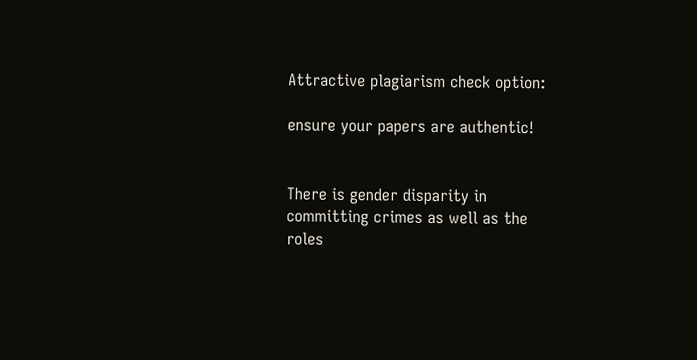Attractive plagiarism check option:

ensure your papers are authentic!


There is gender disparity in committing crimes as well as the roles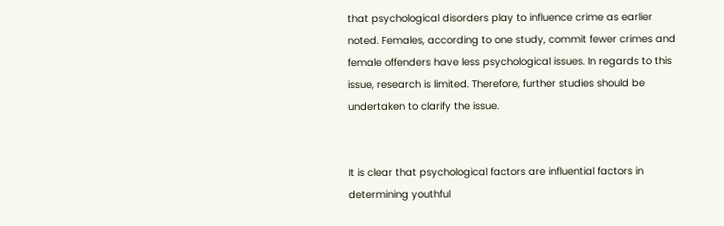that psychological disorders play to influence crime as earlier noted. Females, according to one study, commit fewer crimes and female offenders have less psychological issues. In regards to this issue, research is limited. Therefore, further studies should be undertaken to clarify the issue.


It is clear that psychological factors are influential factors in determining youthful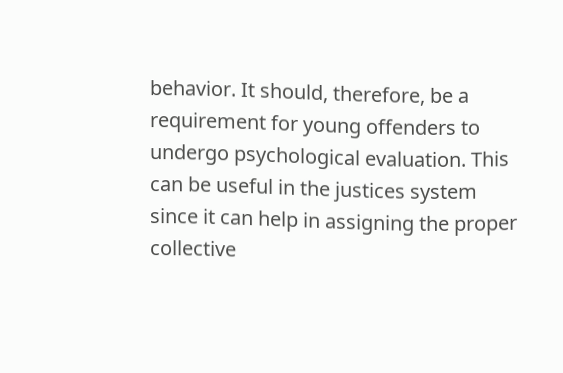behavior. It should, therefore, be a requirement for young offenders to undergo psychological evaluation. This can be useful in the justices system since it can help in assigning the proper collective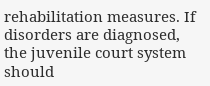rehabilitation measures. If disorders are diagnosed, the juvenile court system should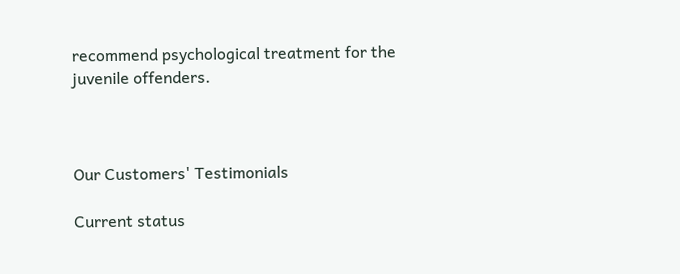recommend psychological treatment for the juvenile offenders.



Our Customers' Testimonials

Current status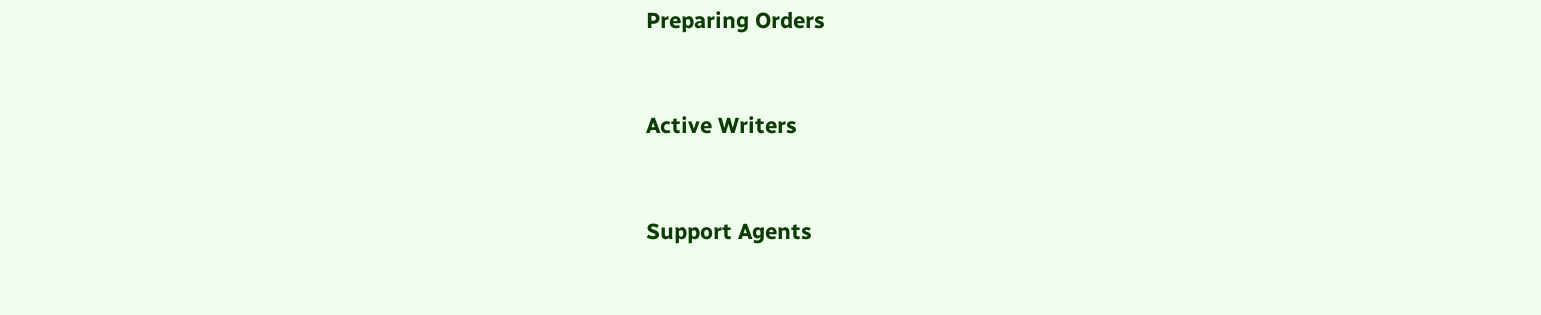Preparing Orders


Active Writers


Support Agents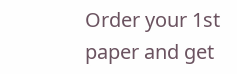Order your 1st paper and get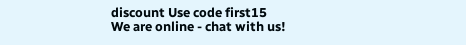discount Use code first15
We are online - chat with us!